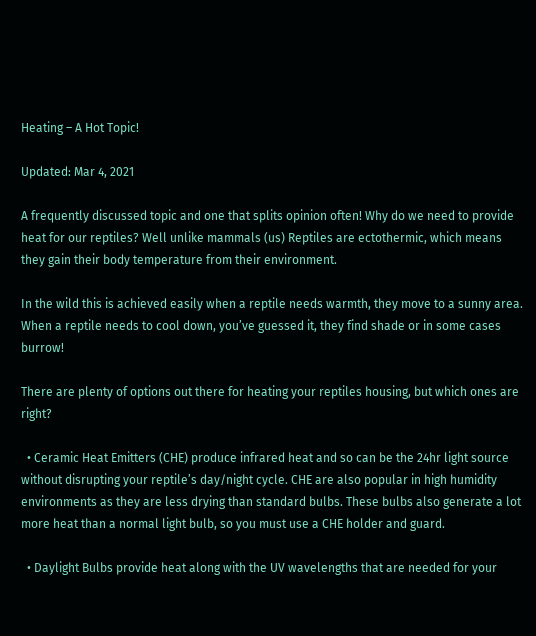Heating – A Hot Topic!

Updated: Mar 4, 2021

A frequently discussed topic and one that splits opinion often! Why do we need to provide heat for our reptiles? Well unlike mammals (us) Reptiles are ectothermic, which means they gain their body temperature from their environment.

In the wild this is achieved easily when a reptile needs warmth, they move to a sunny area. When a reptile needs to cool down, you’ve guessed it, they find shade or in some cases burrow!

There are plenty of options out there for heating your reptiles housing, but which ones are right?

  • Ceramic Heat Emitters (CHE) produce infrared heat and so can be the 24hr light source without disrupting your reptile’s day/night cycle. CHE are also popular in high humidity environments as they are less drying than standard bulbs. These bulbs also generate a lot more heat than a normal light bulb, so you must use a CHE holder and guard.

  • Daylight Bulbs provide heat along with the UV wavelengths that are needed for your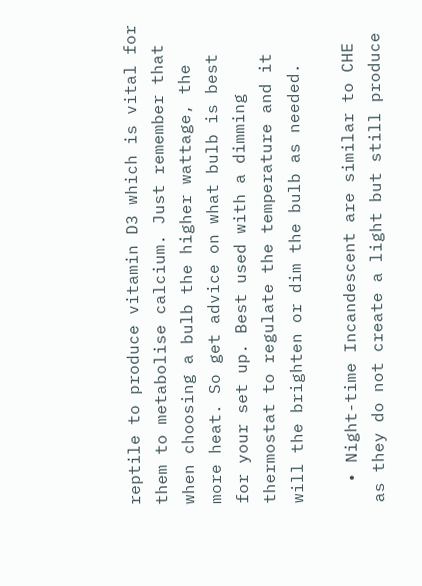reptile to produce vitamin D3 which is vital for them to metabolise calcium. Just remember that when choosing a bulb the higher wattage, the more heat. So get advice on what bulb is best for your set up. Best used with a dimming thermostat to regulate the temperature and it will the brighten or dim the bulb as needed.

  • Night-time Incandescent are similar to CHE as they do not create a light but still produce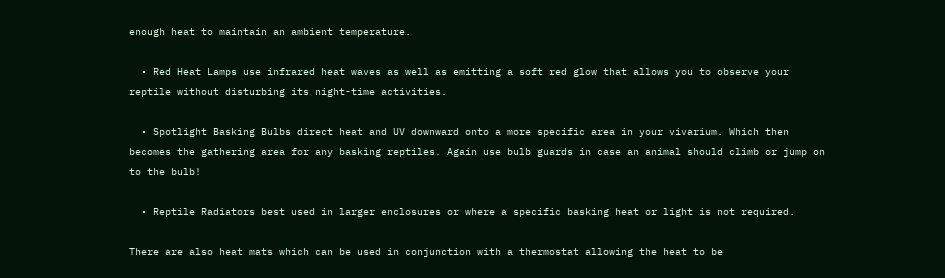enough heat to maintain an ambient temperature.

  • Red Heat Lamps use infrared heat waves as well as emitting a soft red glow that allows you to observe your reptile without disturbing its night-time activities.

  • Spotlight Basking Bulbs direct heat and UV downward onto a more specific area in your vivarium. Which then becomes the gathering area for any basking reptiles. Again use bulb guards in case an animal should climb or jump on to the bulb!

  • Reptile Radiators best used in larger enclosures or where a specific basking heat or light is not required.

There are also heat mats which can be used in conjunction with a thermostat allowing the heat to be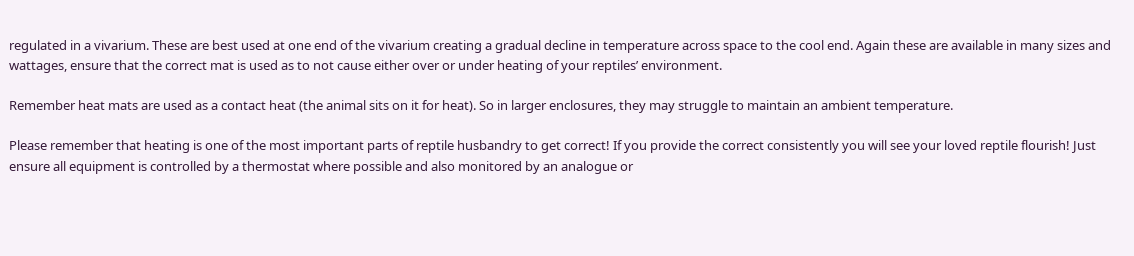regulated in a vivarium. These are best used at one end of the vivarium creating a gradual decline in temperature across space to the cool end. Again these are available in many sizes and wattages, ensure that the correct mat is used as to not cause either over or under heating of your reptiles’ environment.

Remember heat mats are used as a contact heat (the animal sits on it for heat). So in larger enclosures, they may struggle to maintain an ambient temperature.

Please remember that heating is one of the most important parts of reptile husbandry to get correct! If you provide the correct consistently you will see your loved reptile flourish! Just ensure all equipment is controlled by a thermostat where possible and also monitored by an analogue or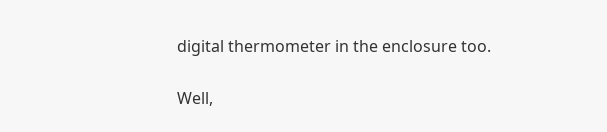digital thermometer in the enclosure too.

Well,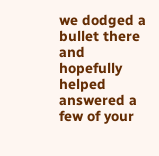we dodged a bullet there and hopefully helped answered a few of your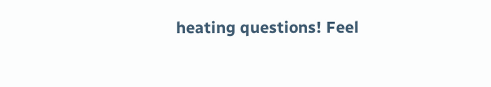heating questions! Feel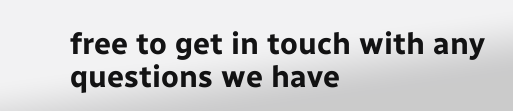free to get in touch with any questions we have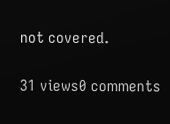not covered.

31 views0 comments